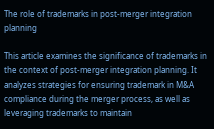The role of trademarks in post-merger integration planning

This article examines the significance of trademarks in the context of post-merger integration planning. It analyzes strategies for ensuring trademark in M&A compliance during the merger process, as well as leveraging trademarks to maintain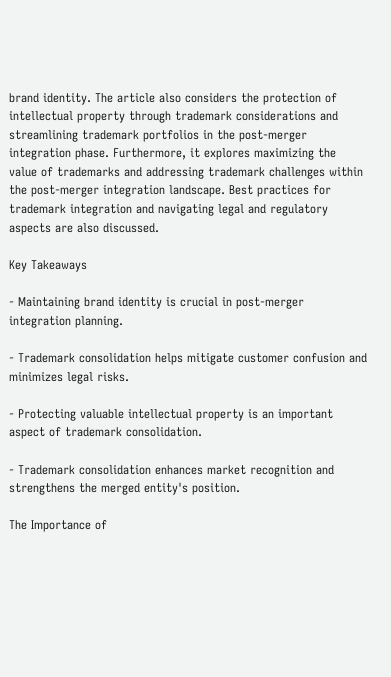brand identity. The article also considers the protection of intellectual property through trademark considerations and streamlining trademark portfolios in the post-merger integration phase. Furthermore, it explores maximizing the value of trademarks and addressing trademark challenges within the post-merger integration landscape. Best practices for trademark integration and navigating legal and regulatory aspects are also discussed.

Key Takeaways

- Maintaining brand identity is crucial in post-merger integration planning.

- Trademark consolidation helps mitigate customer confusion and minimizes legal risks.

- Protecting valuable intellectual property is an important aspect of trademark consolidation.

- Trademark consolidation enhances market recognition and strengthens the merged entity's position.

The Importance of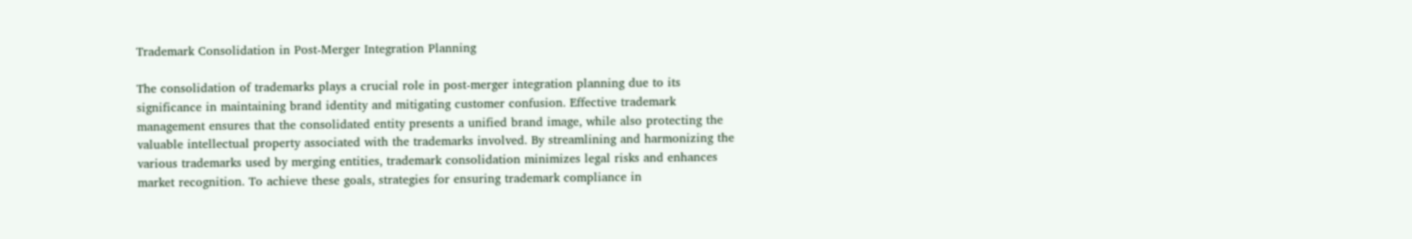Trademark Consolidation in Post-Merger Integration Planning

The consolidation of trademarks plays a crucial role in post-merger integration planning due to its significance in maintaining brand identity and mitigating customer confusion. Effective trademark management ensures that the consolidated entity presents a unified brand image, while also protecting the valuable intellectual property associated with the trademarks involved. By streamlining and harmonizing the various trademarks used by merging entities, trademark consolidation minimizes legal risks and enhances market recognition. To achieve these goals, strategies for ensuring trademark compliance in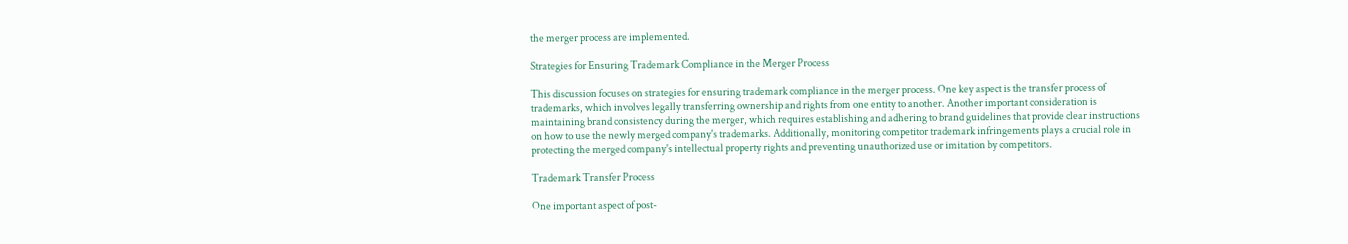the merger process are implemented.

Strategies for Ensuring Trademark Compliance in the Merger Process

This discussion focuses on strategies for ensuring trademark compliance in the merger process. One key aspect is the transfer process of trademarks, which involves legally transferring ownership and rights from one entity to another. Another important consideration is maintaining brand consistency during the merger, which requires establishing and adhering to brand guidelines that provide clear instructions on how to use the newly merged company's trademarks. Additionally, monitoring competitor trademark infringements plays a crucial role in protecting the merged company's intellectual property rights and preventing unauthorized use or imitation by competitors.

Trademark Transfer Process

One important aspect of post-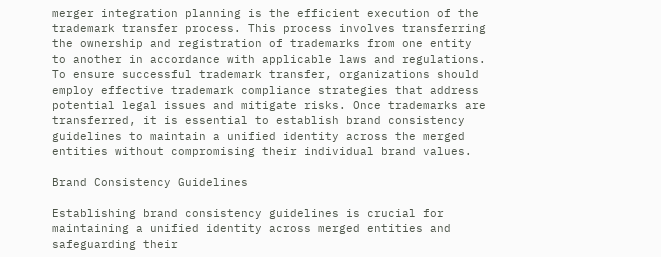merger integration planning is the efficient execution of the trademark transfer process. This process involves transferring the ownership and registration of trademarks from one entity to another in accordance with applicable laws and regulations. To ensure successful trademark transfer, organizations should employ effective trademark compliance strategies that address potential legal issues and mitigate risks. Once trademarks are transferred, it is essential to establish brand consistency guidelines to maintain a unified identity across the merged entities without compromising their individual brand values.

Brand Consistency Guidelines

Establishing brand consistency guidelines is crucial for maintaining a unified identity across merged entities and safeguarding their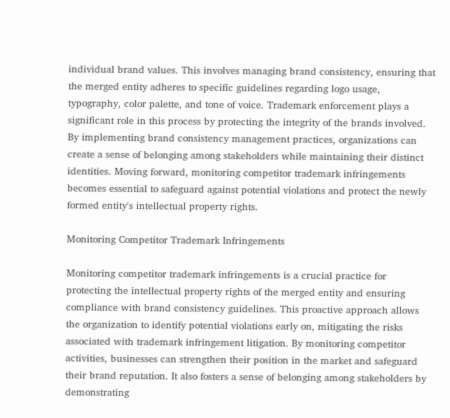individual brand values. This involves managing brand consistency, ensuring that the merged entity adheres to specific guidelines regarding logo usage, typography, color palette, and tone of voice. Trademark enforcement plays a significant role in this process by protecting the integrity of the brands involved. By implementing brand consistency management practices, organizations can create a sense of belonging among stakeholders while maintaining their distinct identities. Moving forward, monitoring competitor trademark infringements becomes essential to safeguard against potential violations and protect the newly formed entity's intellectual property rights.

Monitoring Competitor Trademark Infringements

Monitoring competitor trademark infringements is a crucial practice for protecting the intellectual property rights of the merged entity and ensuring compliance with brand consistency guidelines. This proactive approach allows the organization to identify potential violations early on, mitigating the risks associated with trademark infringement litigation. By monitoring competitor activities, businesses can strengthen their position in the market and safeguard their brand reputation. It also fosters a sense of belonging among stakeholders by demonstrating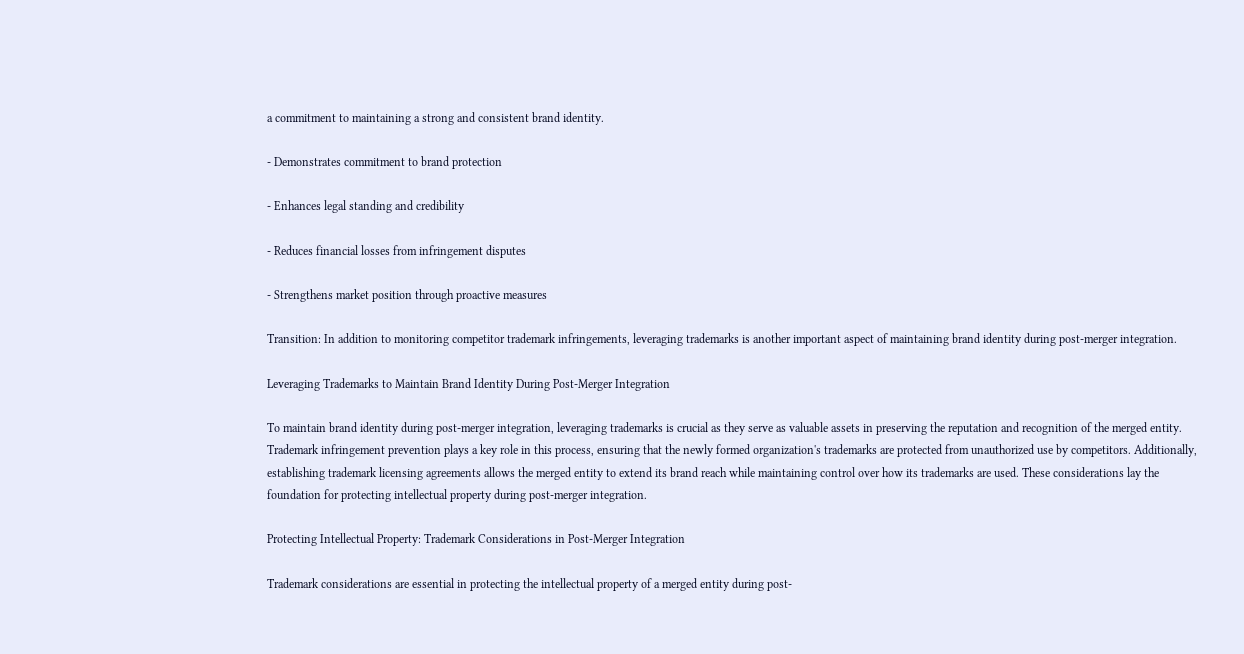a commitment to maintaining a strong and consistent brand identity.

- Demonstrates commitment to brand protection

- Enhances legal standing and credibility

- Reduces financial losses from infringement disputes

- Strengthens market position through proactive measures

Transition: In addition to monitoring competitor trademark infringements, leveraging trademarks is another important aspect of maintaining brand identity during post-merger integration.

Leveraging Trademarks to Maintain Brand Identity During Post-Merger Integration

To maintain brand identity during post-merger integration, leveraging trademarks is crucial as they serve as valuable assets in preserving the reputation and recognition of the merged entity. Trademark infringement prevention plays a key role in this process, ensuring that the newly formed organization's trademarks are protected from unauthorized use by competitors. Additionally, establishing trademark licensing agreements allows the merged entity to extend its brand reach while maintaining control over how its trademarks are used. These considerations lay the foundation for protecting intellectual property during post-merger integration.

Protecting Intellectual Property: Trademark Considerations in Post-Merger Integration

Trademark considerations are essential in protecting the intellectual property of a merged entity during post-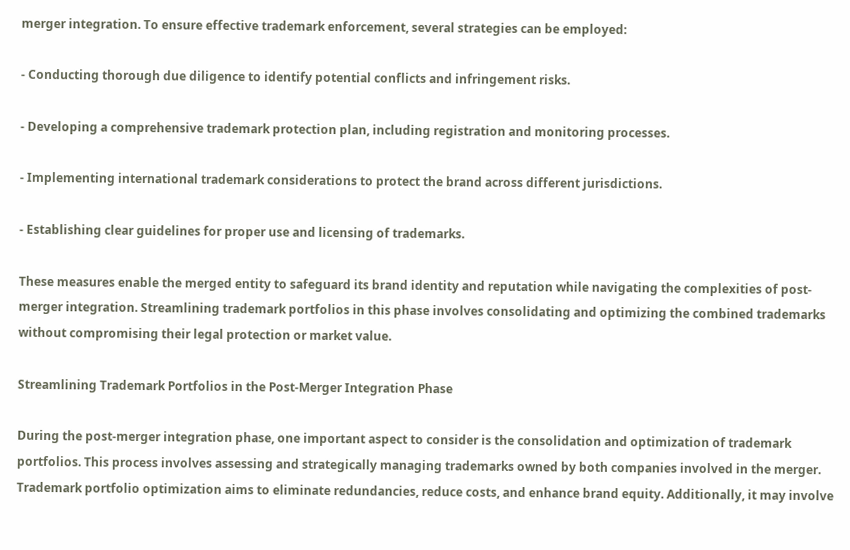merger integration. To ensure effective trademark enforcement, several strategies can be employed:

- Conducting thorough due diligence to identify potential conflicts and infringement risks.

- Developing a comprehensive trademark protection plan, including registration and monitoring processes.

- Implementing international trademark considerations to protect the brand across different jurisdictions.

- Establishing clear guidelines for proper use and licensing of trademarks.

These measures enable the merged entity to safeguard its brand identity and reputation while navigating the complexities of post-merger integration. Streamlining trademark portfolios in this phase involves consolidating and optimizing the combined trademarks without compromising their legal protection or market value.

Streamlining Trademark Portfolios in the Post-Merger Integration Phase

During the post-merger integration phase, one important aspect to consider is the consolidation and optimization of trademark portfolios. This process involves assessing and strategically managing trademarks owned by both companies involved in the merger. Trademark portfolio optimization aims to eliminate redundancies, reduce costs, and enhance brand equity. Additionally, it may involve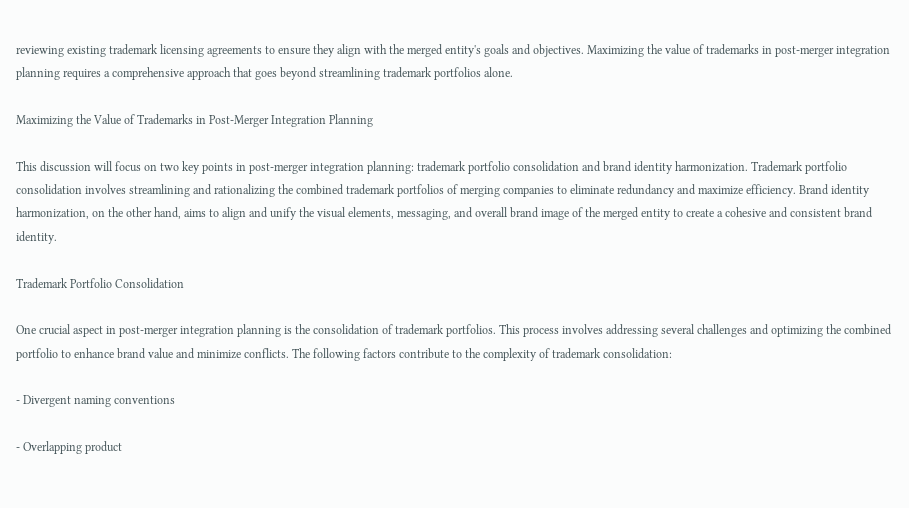reviewing existing trademark licensing agreements to ensure they align with the merged entity's goals and objectives. Maximizing the value of trademarks in post-merger integration planning requires a comprehensive approach that goes beyond streamlining trademark portfolios alone.

Maximizing the Value of Trademarks in Post-Merger Integration Planning

This discussion will focus on two key points in post-merger integration planning: trademark portfolio consolidation and brand identity harmonization. Trademark portfolio consolidation involves streamlining and rationalizing the combined trademark portfolios of merging companies to eliminate redundancy and maximize efficiency. Brand identity harmonization, on the other hand, aims to align and unify the visual elements, messaging, and overall brand image of the merged entity to create a cohesive and consistent brand identity.

Trademark Portfolio Consolidation

One crucial aspect in post-merger integration planning is the consolidation of trademark portfolios. This process involves addressing several challenges and optimizing the combined portfolio to enhance brand value and minimize conflicts. The following factors contribute to the complexity of trademark consolidation:

- Divergent naming conventions

- Overlapping product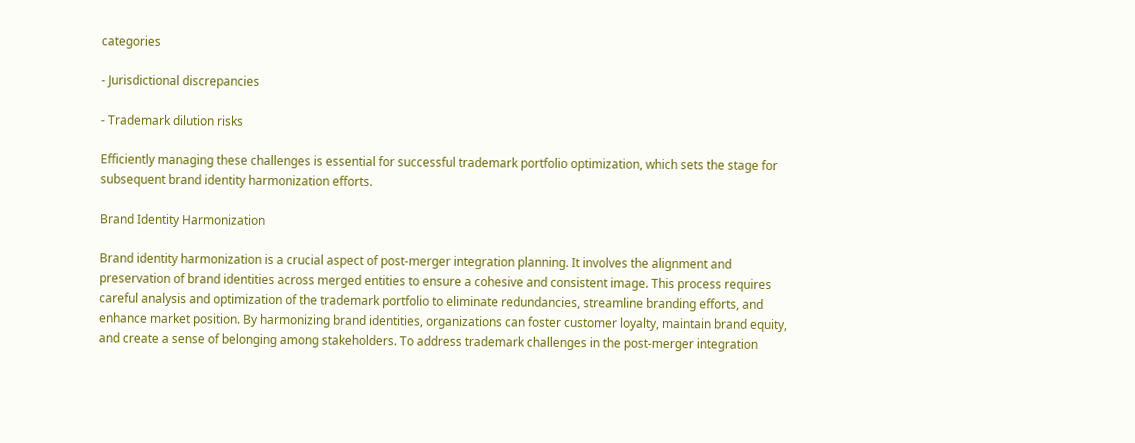categories

- Jurisdictional discrepancies

- Trademark dilution risks

Efficiently managing these challenges is essential for successful trademark portfolio optimization, which sets the stage for subsequent brand identity harmonization efforts.

Brand Identity Harmonization

Brand identity harmonization is a crucial aspect of post-merger integration planning. It involves the alignment and preservation of brand identities across merged entities to ensure a cohesive and consistent image. This process requires careful analysis and optimization of the trademark portfolio to eliminate redundancies, streamline branding efforts, and enhance market position. By harmonizing brand identities, organizations can foster customer loyalty, maintain brand equity, and create a sense of belonging among stakeholders. To address trademark challenges in the post-merger integration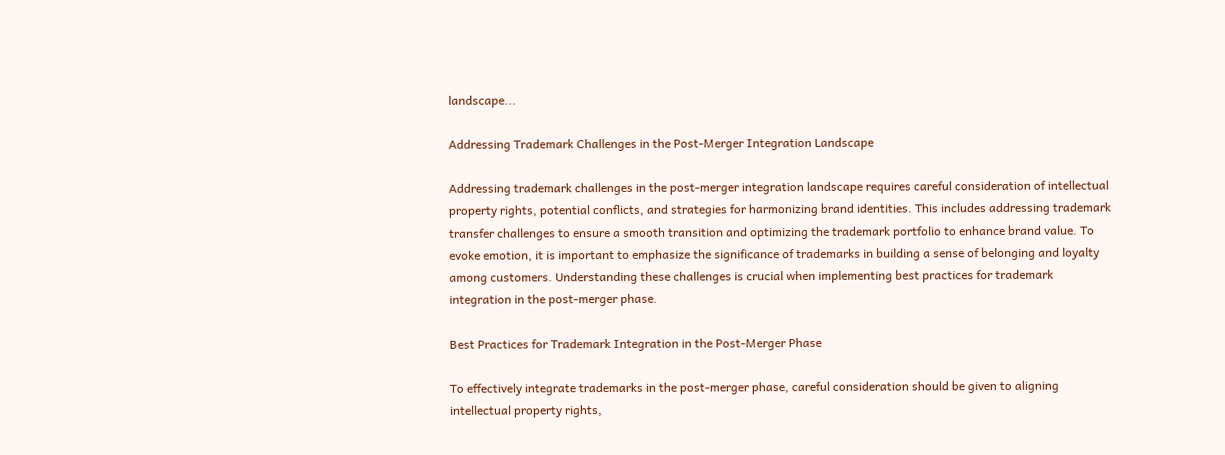landscape...

Addressing Trademark Challenges in the Post-Merger Integration Landscape

Addressing trademark challenges in the post-merger integration landscape requires careful consideration of intellectual property rights, potential conflicts, and strategies for harmonizing brand identities. This includes addressing trademark transfer challenges to ensure a smooth transition and optimizing the trademark portfolio to enhance brand value. To evoke emotion, it is important to emphasize the significance of trademarks in building a sense of belonging and loyalty among customers. Understanding these challenges is crucial when implementing best practices for trademark integration in the post-merger phase.

Best Practices for Trademark Integration in the Post-Merger Phase

To effectively integrate trademarks in the post-merger phase, careful consideration should be given to aligning intellectual property rights,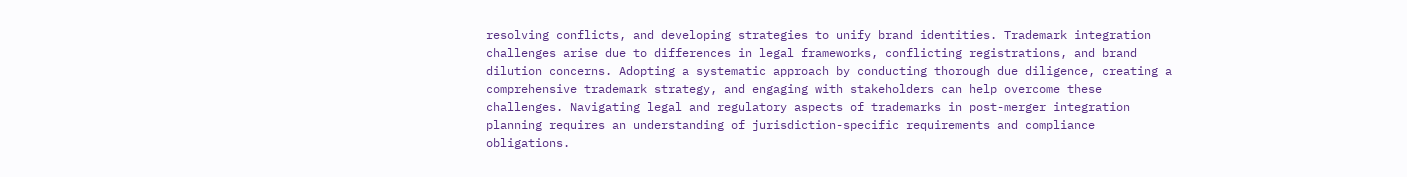resolving conflicts, and developing strategies to unify brand identities. Trademark integration challenges arise due to differences in legal frameworks, conflicting registrations, and brand dilution concerns. Adopting a systematic approach by conducting thorough due diligence, creating a comprehensive trademark strategy, and engaging with stakeholders can help overcome these challenges. Navigating legal and regulatory aspects of trademarks in post-merger integration planning requires an understanding of jurisdiction-specific requirements and compliance obligations.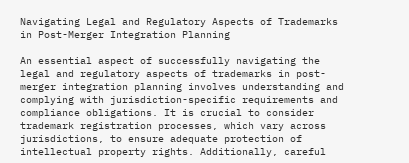Navigating Legal and Regulatory Aspects of Trademarks in Post-Merger Integration Planning

An essential aspect of successfully navigating the legal and regulatory aspects of trademarks in post-merger integration planning involves understanding and complying with jurisdiction-specific requirements and compliance obligations. It is crucial to consider trademark registration processes, which vary across jurisdictions, to ensure adequate protection of intellectual property rights. Additionally, careful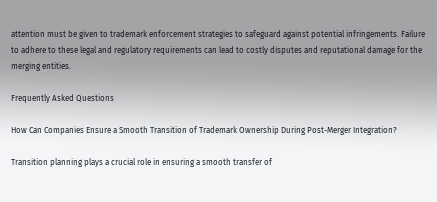attention must be given to trademark enforcement strategies to safeguard against potential infringements. Failure to adhere to these legal and regulatory requirements can lead to costly disputes and reputational damage for the merging entities.

Frequently Asked Questions

How Can Companies Ensure a Smooth Transition of Trademark Ownership During Post-Merger Integration?

Transition planning plays a crucial role in ensuring a smooth transfer of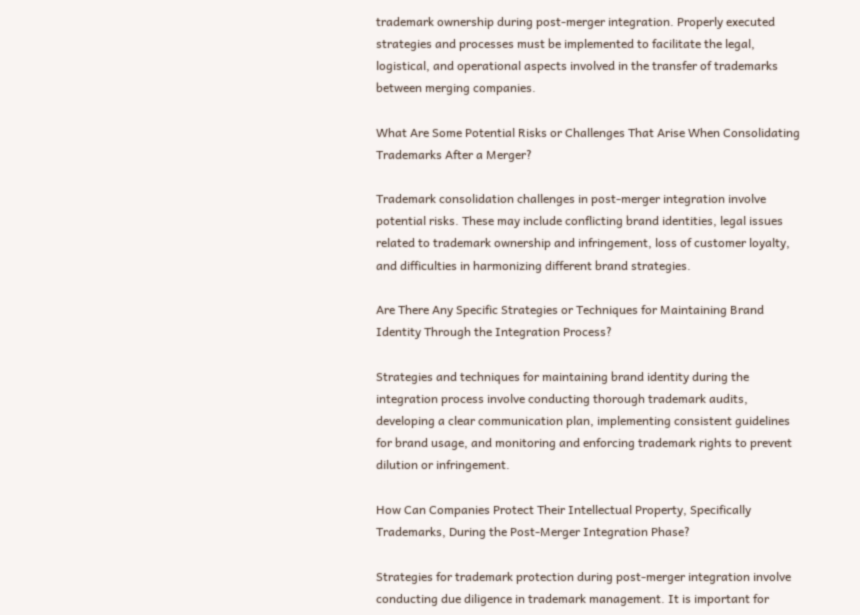trademark ownership during post-merger integration. Properly executed strategies and processes must be implemented to facilitate the legal, logistical, and operational aspects involved in the transfer of trademarks between merging companies.

What Are Some Potential Risks or Challenges That Arise When Consolidating Trademarks After a Merger?

Trademark consolidation challenges in post-merger integration involve potential risks. These may include conflicting brand identities, legal issues related to trademark ownership and infringement, loss of customer loyalty, and difficulties in harmonizing different brand strategies.

Are There Any Specific Strategies or Techniques for Maintaining Brand Identity Through the Integration Process?

Strategies and techniques for maintaining brand identity during the integration process involve conducting thorough trademark audits, developing a clear communication plan, implementing consistent guidelines for brand usage, and monitoring and enforcing trademark rights to prevent dilution or infringement.

How Can Companies Protect Their Intellectual Property, Specifically Trademarks, During the Post-Merger Integration Phase?

Strategies for trademark protection during post-merger integration involve conducting due diligence in trademark management. It is important for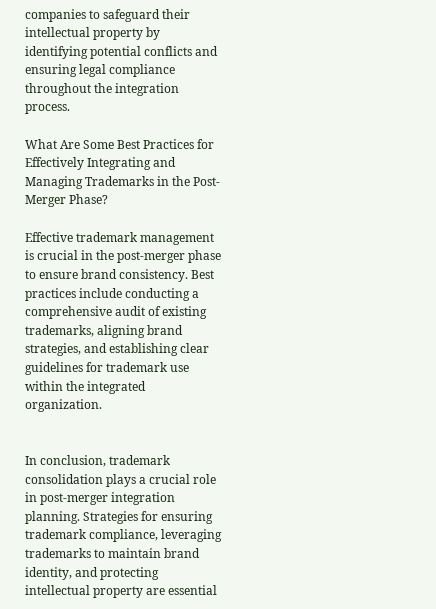companies to safeguard their intellectual property by identifying potential conflicts and ensuring legal compliance throughout the integration process.

What Are Some Best Practices for Effectively Integrating and Managing Trademarks in the Post-Merger Phase?

Effective trademark management is crucial in the post-merger phase to ensure brand consistency. Best practices include conducting a comprehensive audit of existing trademarks, aligning brand strategies, and establishing clear guidelines for trademark use within the integrated organization.


In conclusion, trademark consolidation plays a crucial role in post-merger integration planning. Strategies for ensuring trademark compliance, leveraging trademarks to maintain brand identity, and protecting intellectual property are essential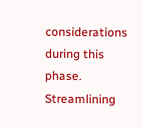considerations during this phase. Streamlining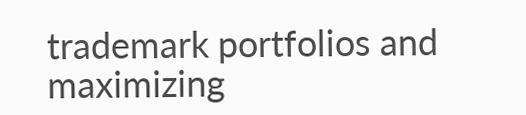trademark portfolios and maximizing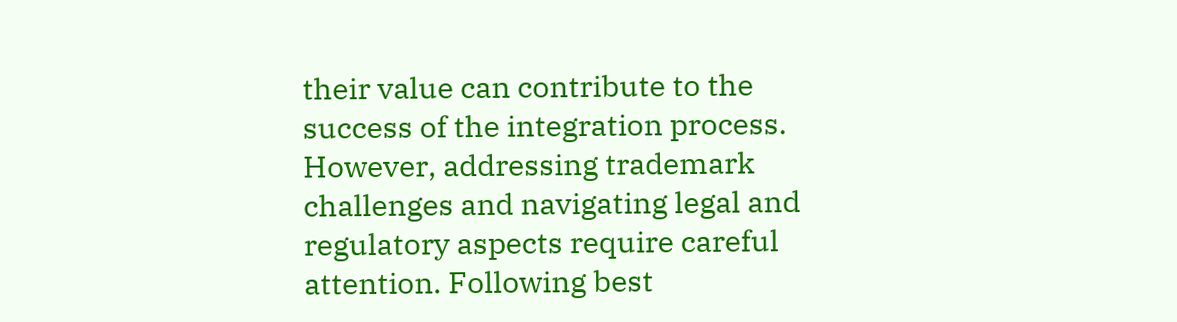their value can contribute to the success of the integration process. However, addressing trademark challenges and navigating legal and regulatory aspects require careful attention. Following best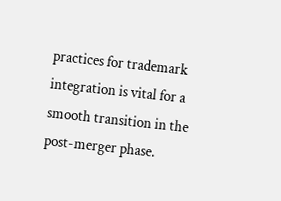practices for trademark integration is vital for a smooth transition in the post-merger phase.